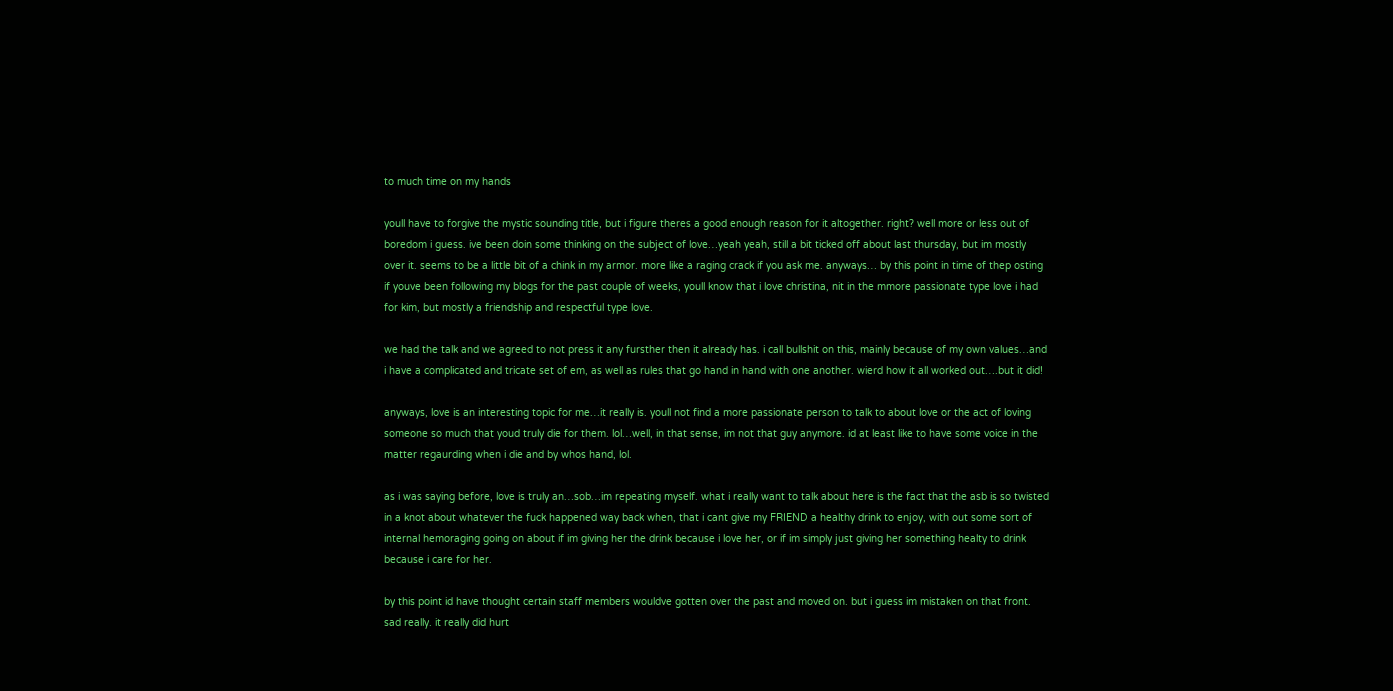to much time on my hands

youll have to forgive the mystic sounding title, but i figure theres a good enough reason for it altogether. right? well more or less out of boredom i guess. ive been doin some thinking on the subject of love…yeah yeah, still a bit ticked off about last thursday, but im mostly over it. seems to be a little bit of a chink in my armor. more like a raging crack if you ask me. anyways… by this point in time of thep osting if youve been following my blogs for the past couple of weeks, youll know that i love christina, nit in the mmore passionate type love i had for kim, but mostly a friendship and respectful type love.

we had the talk and we agreed to not press it any fursther then it already has. i call bullshit on this, mainly because of my own values…and i have a complicated and tricate set of em, as well as rules that go hand in hand with one another. wierd how it all worked out….but it did!

anyways, love is an interesting topic for me…it really is. youll not find a more passionate person to talk to about love or the act of loving someone so much that youd truly die for them. lol…well, in that sense, im not that guy anymore. id at least like to have some voice in the matter regaurding when i die and by whos hand, lol.

as i was saying before, love is truly an…sob…im repeating myself. what i really want to talk about here is the fact that the asb is so twisted in a knot about whatever the fuck happened way back when, that i cant give my FRIEND a healthy drink to enjoy, with out some sort of internal hemoraging going on about if im giving her the drink because i love her, or if im simply just giving her something healty to drink because i care for her.

by this point id have thought certain staff members wouldve gotten over the past and moved on. but i guess im mistaken on that front. sad really. it really did hurt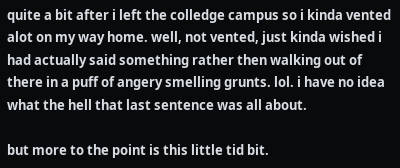quite a bit after i left the colledge campus so i kinda vented alot on my way home. well, not vented, just kinda wished i had actually said something rather then walking out of there in a puff of angery smelling grunts. lol. i have no idea what the hell that last sentence was all about.

but more to the point is this little tid bit.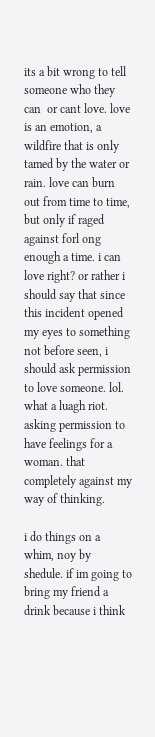its a bit wrong to tell someone who they can  or cant love. love is an emotion, a wildfire that is only tamed by the water or rain. love can burn out from time to time, but only if raged against forl ong enough a time. i can love right? or rather i should say that since this incident opened my eyes to something not before seen, i should ask permission to love someone. lol. what a luagh riot. asking permission to have feelings for a woman. that completely against my way of thinking.

i do things on a whim, noy by shedule. if im going to bring my friend a drink because i think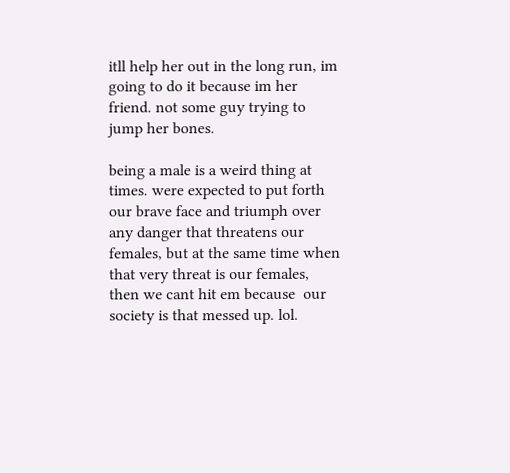itll help her out in the long run, im going to do it because im her friend. not some guy trying to jump her bones.

being a male is a weird thing at times. were expected to put forth our brave face and triumph over any danger that threatens our females, but at the same time when that very threat is our females, then we cant hit em because  our society is that messed up. lol.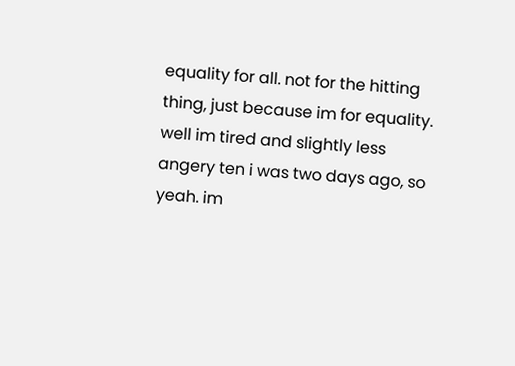equality for all. not for the hitting thing, just because im for equality. well im tired and slightly less angery ten i was two days ago, so yeah. im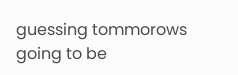guessing tommorows going to be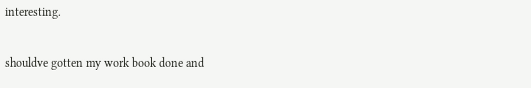interesting.

shouldve gotten my work book done and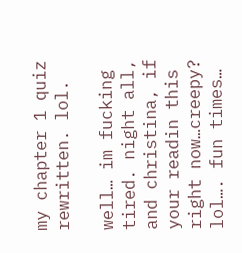my chapter 1 quiz rewritten. lol.

well… im fucking tired. night all, and christina, if your readin this right now…creepy? lol…. fun times…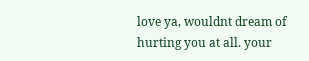love ya, wouldnt dream of hurting you at all. your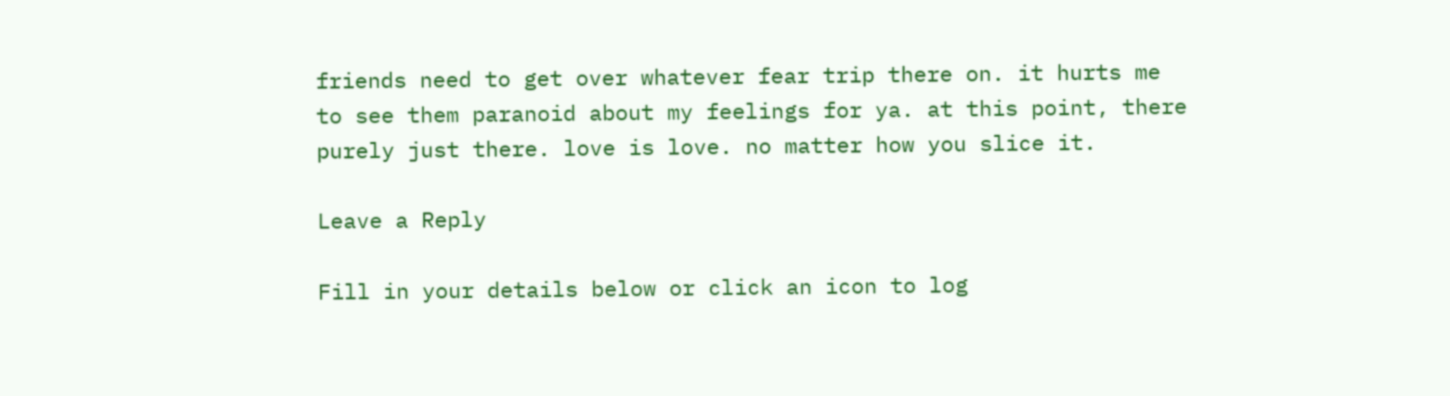friends need to get over whatever fear trip there on. it hurts me to see them paranoid about my feelings for ya. at this point, there purely just there. love is love. no matter how you slice it.

Leave a Reply

Fill in your details below or click an icon to log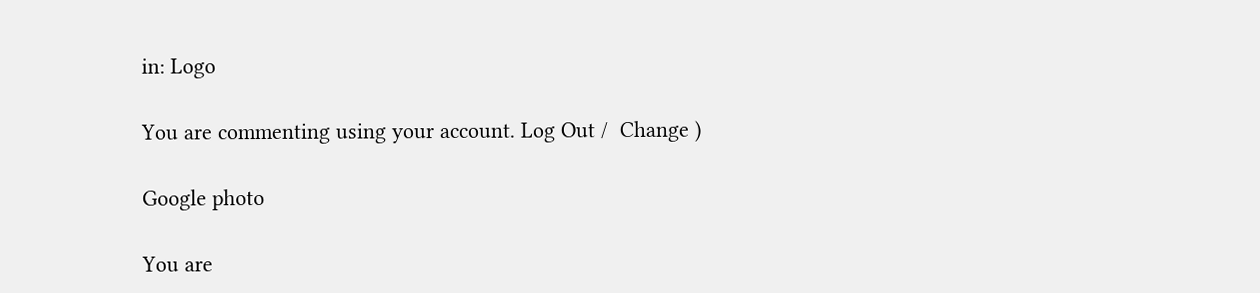in: Logo

You are commenting using your account. Log Out /  Change )

Google photo

You are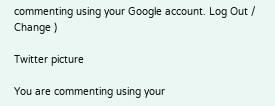commenting using your Google account. Log Out /  Change )

Twitter picture

You are commenting using your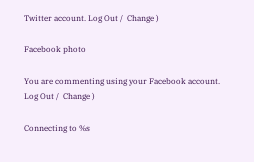Twitter account. Log Out /  Change )

Facebook photo

You are commenting using your Facebook account. Log Out /  Change )

Connecting to %s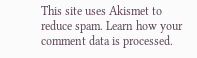This site uses Akismet to reduce spam. Learn how your comment data is processed.